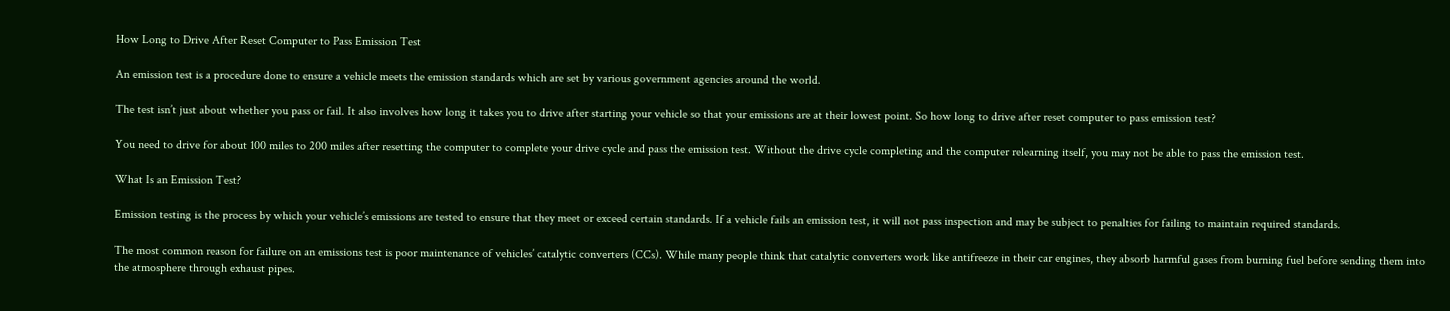How Long to Drive After Reset Computer to Pass Emission Test

An emission test is a procedure done to ensure a vehicle meets the emission standards which are set by various government agencies around the world.

The test isn’t just about whether you pass or fail. It also involves how long it takes you to drive after starting your vehicle so that your emissions are at their lowest point. So how long to drive after reset computer to pass emission test?

You need to drive for about 100 miles to 200 miles after resetting the computer to complete your drive cycle and pass the emission test. Without the drive cycle completing and the computer relearning itself, you may not be able to pass the emission test.

What Is an Emission Test?

Emission testing is the process by which your vehicle’s emissions are tested to ensure that they meet or exceed certain standards. If a vehicle fails an emission test, it will not pass inspection and may be subject to penalties for failing to maintain required standards.

The most common reason for failure on an emissions test is poor maintenance of vehicles’ catalytic converters (CCs). While many people think that catalytic converters work like antifreeze in their car engines, they absorb harmful gases from burning fuel before sending them into the atmosphere through exhaust pipes.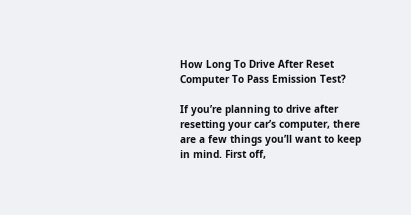How Long To Drive After Reset Computer To Pass Emission Test?

If you’re planning to drive after resetting your car’s computer, there are a few things you’ll want to keep in mind. First off,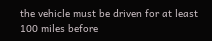the vehicle must be driven for at least 100 miles before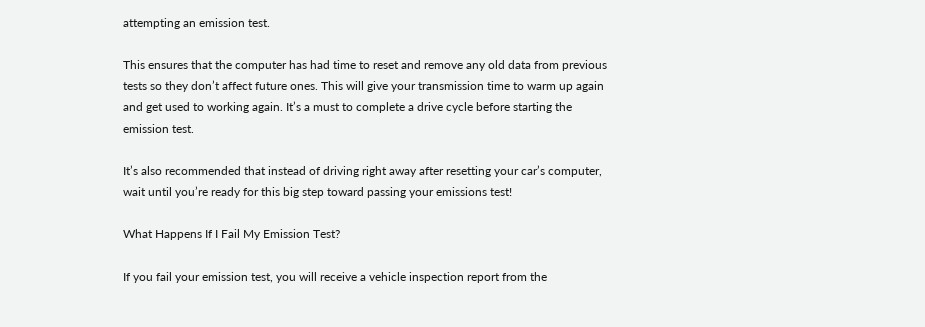attempting an emission test.

This ensures that the computer has had time to reset and remove any old data from previous tests so they don’t affect future ones. This will give your transmission time to warm up again and get used to working again. It’s a must to complete a drive cycle before starting the emission test.

It’s also recommended that instead of driving right away after resetting your car’s computer, wait until you’re ready for this big step toward passing your emissions test!

What Happens If I Fail My Emission Test?

If you fail your emission test, you will receive a vehicle inspection report from the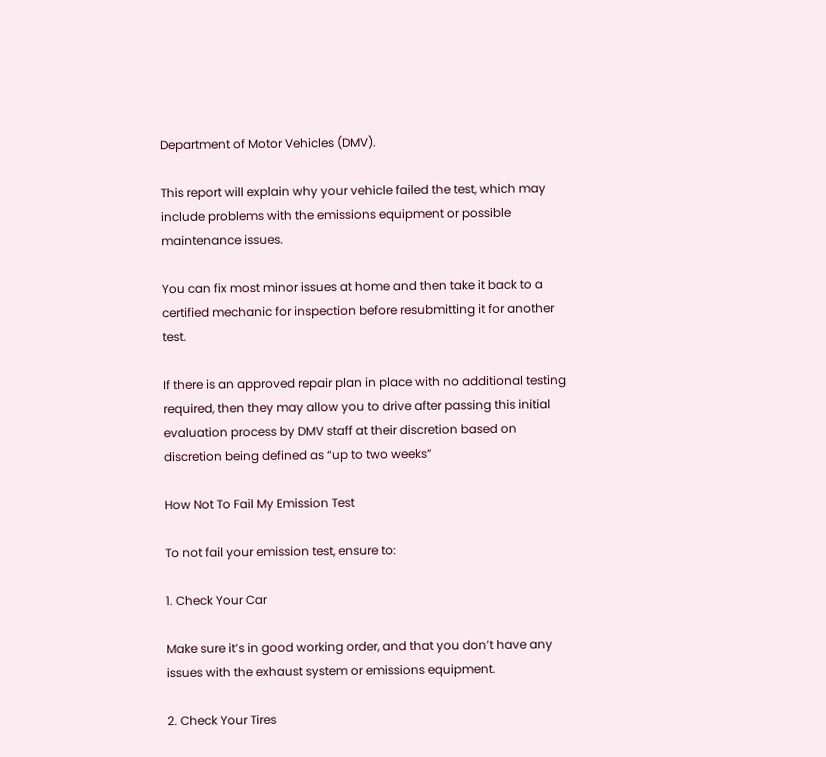Department of Motor Vehicles (DMV).

This report will explain why your vehicle failed the test, which may include problems with the emissions equipment or possible maintenance issues.

You can fix most minor issues at home and then take it back to a certified mechanic for inspection before resubmitting it for another test.

If there is an approved repair plan in place with no additional testing required, then they may allow you to drive after passing this initial evaluation process by DMV staff at their discretion based on discretion being defined as “up to two weeks”

How Not To Fail My Emission Test

To not fail your emission test, ensure to:

1. Check Your Car

Make sure it’s in good working order, and that you don’t have any issues with the exhaust system or emissions equipment.

2. Check Your Tires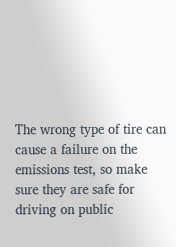The wrong type of tire can cause a failure on the emissions test, so make sure they are safe for driving on public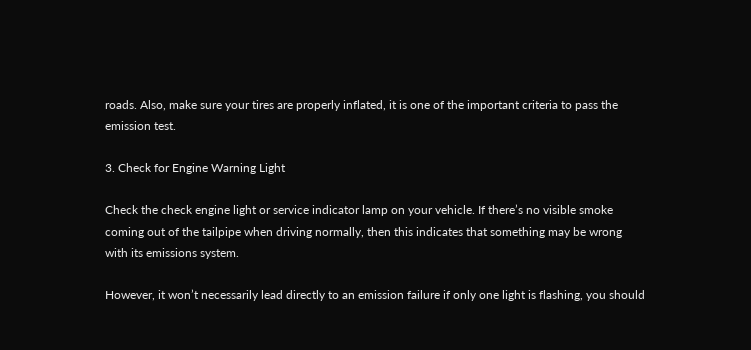roads. Also, make sure your tires are properly inflated, it is one of the important criteria to pass the emission test.

3. Check for Engine Warning Light

Check the check engine light or service indicator lamp on your vehicle. If there’s no visible smoke coming out of the tailpipe when driving normally, then this indicates that something may be wrong with its emissions system.

However, it won’t necessarily lead directly to an emission failure if only one light is flashing, you should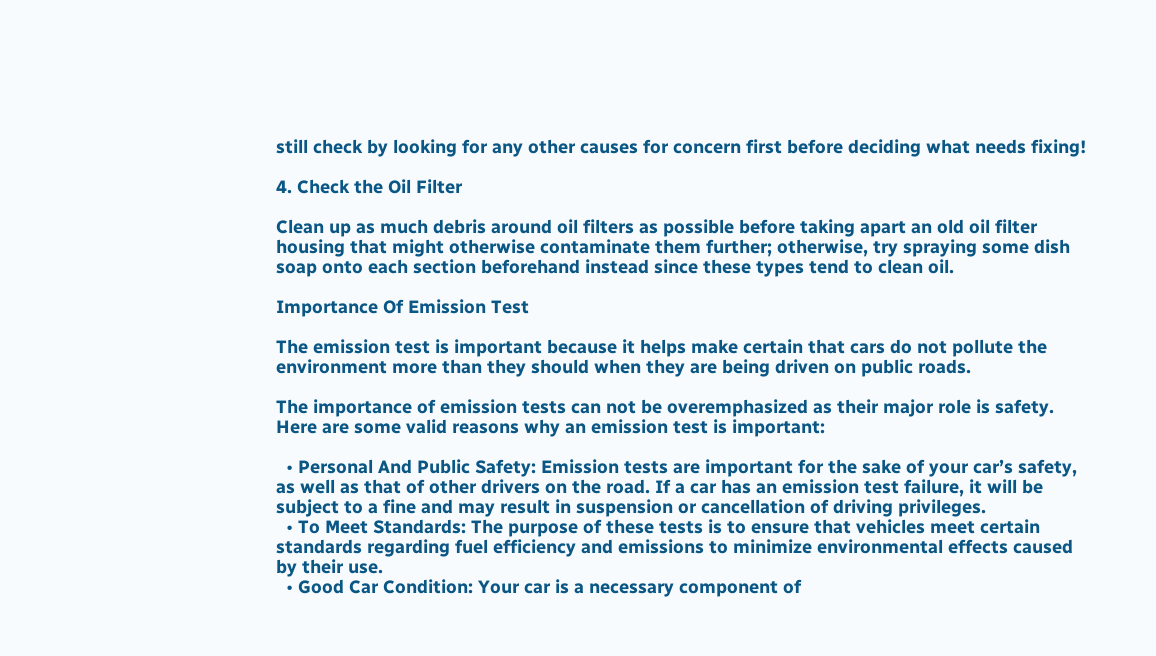still check by looking for any other causes for concern first before deciding what needs fixing!

4. Check the Oil Filter

Clean up as much debris around oil filters as possible before taking apart an old oil filter housing that might otherwise contaminate them further; otherwise, try spraying some dish soap onto each section beforehand instead since these types tend to clean oil.

Importance Of Emission Test

The emission test is important because it helps make certain that cars do not pollute the environment more than they should when they are being driven on public roads.

The importance of emission tests can not be overemphasized as their major role is safety. Here are some valid reasons why an emission test is important:

  • Personal And Public Safety: Emission tests are important for the sake of your car’s safety, as well as that of other drivers on the road. If a car has an emission test failure, it will be subject to a fine and may result in suspension or cancellation of driving privileges.
  • To Meet Standards: The purpose of these tests is to ensure that vehicles meet certain standards regarding fuel efficiency and emissions to minimize environmental effects caused by their use.
  • Good Car Condition: Your car is a necessary component of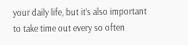your daily life, but it’s also important to take time out every so often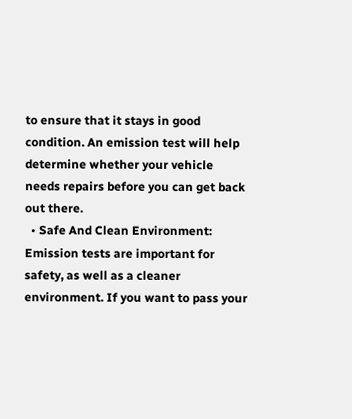to ensure that it stays in good condition. An emission test will help determine whether your vehicle needs repairs before you can get back out there.
  • Safe And Clean Environment: Emission tests are important for safety, as well as a cleaner environment. If you want to pass your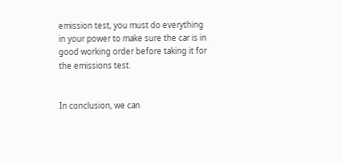emission test, you must do everything in your power to make sure the car is in good working order before taking it for the emissions test.


In conclusion, we can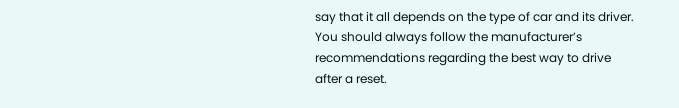say that it all depends on the type of car and its driver. You should always follow the manufacturer’s recommendations regarding the best way to drive after a reset.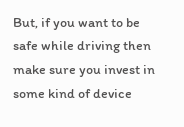But, if you want to be safe while driving then make sure you invest in some kind of device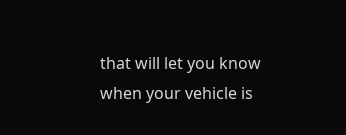that will let you know when your vehicle is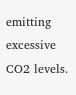emitting excessive CO2 levels.